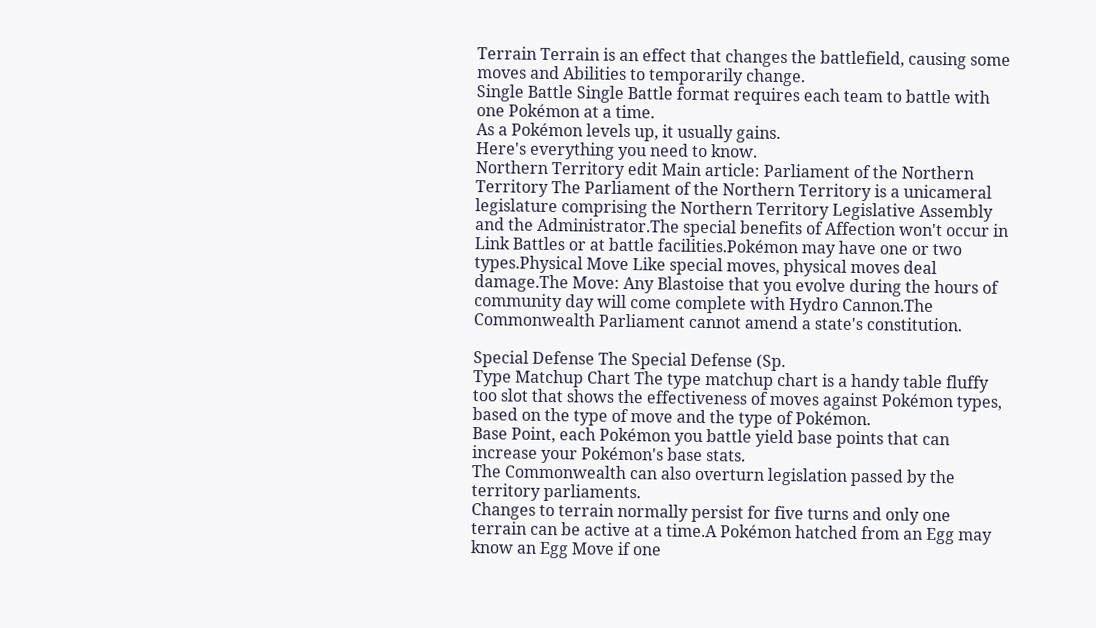Terrain Terrain is an effect that changes the battlefield, causing some moves and Abilities to temporarily change.
Single Battle Single Battle format requires each team to battle with one Pokémon at a time.
As a Pokémon levels up, it usually gains.
Here's everything you need to know.
Northern Territory edit Main article: Parliament of the Northern Territory The Parliament of the Northern Territory is a unicameral legislature comprising the Northern Territory Legislative Assembly and the Administrator.The special benefits of Affection won't occur in Link Battles or at battle facilities.Pokémon may have one or two types.Physical Move Like special moves, physical moves deal damage.The Move: Any Blastoise that you evolve during the hours of community day will come complete with Hydro Cannon.The Commonwealth Parliament cannot amend a state's constitution.

Special Defense The Special Defense (Sp.
Type Matchup Chart The type matchup chart is a handy table fluffy too slot that shows the effectiveness of moves against Pokémon types, based on the type of move and the type of Pokémon.
Base Point, each Pokémon you battle yield base points that can increase your Pokémon's base stats.
The Commonwealth can also overturn legislation passed by the territory parliaments.
Changes to terrain normally persist for five turns and only one terrain can be active at a time.A Pokémon hatched from an Egg may know an Egg Move if one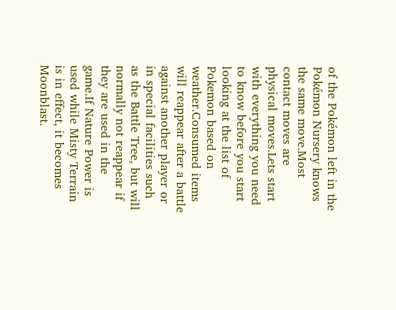of the Pokémon left in the Pokémon Nursery knows the same move.Most contact moves are physical moves.Lets start with everything you need to know before you start looking at the list of Pokemon based on weather.Consumed items will reappear after a battle against another player or in special facilities such as the Battle Tree, but will normally not reappear if they are used in the game.If Nature Power is used while Misty Terrain is in effect, it becomes Moonblast.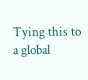Tying this to a global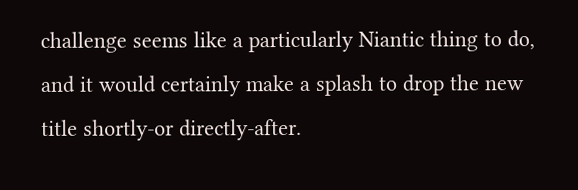challenge seems like a particularly Niantic thing to do, and it would certainly make a splash to drop the new title shortly-or directly-after.